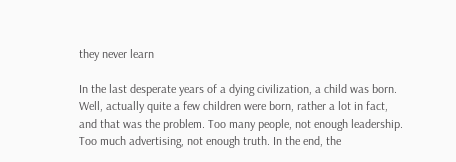they never learn

In the last desperate years of a dying civilization, a child was born. Well, actually quite a few children were born, rather a lot in fact, and that was the problem. Too many people, not enough leadership. Too much advertising, not enough truth. In the end, the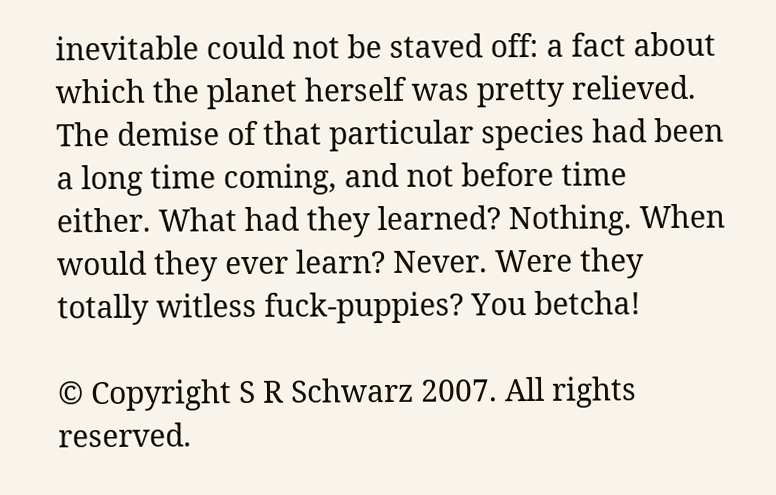inevitable could not be staved off: a fact about which the planet herself was pretty relieved. The demise of that particular species had been a long time coming, and not before time either. What had they learned? Nothing. When would they ever learn? Never. Were they totally witless fuck-puppies? You betcha!

© Copyright S R Schwarz 2007. All rights reserved.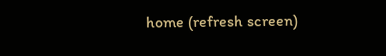home (refresh screen)